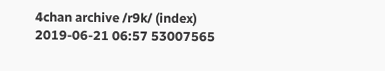4chan archive /r9k/ (index)
2019-06-21 06:57 53007565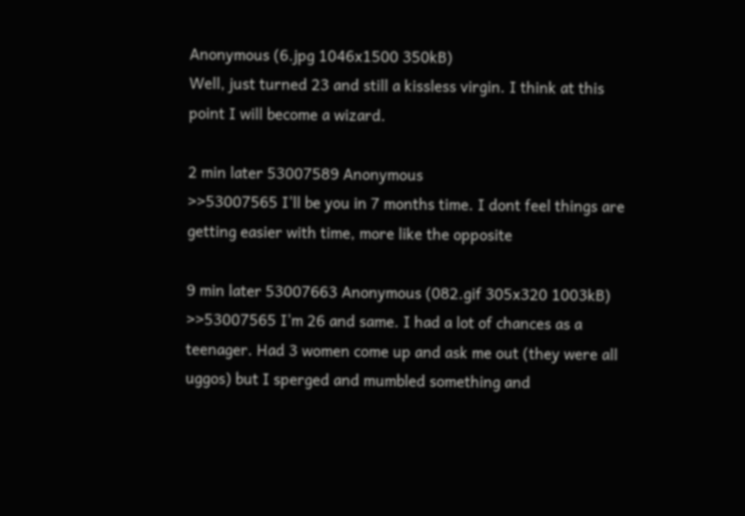Anonymous (6.jpg 1046x1500 350kB)
Well, just turned 23 and still a kissless virgin. I think at this point I will become a wizard.

2 min later 53007589 Anonymous
>>53007565 I'll be you in 7 months time. I dont feel things are getting easier with time, more like the opposite

9 min later 53007663 Anonymous (082.gif 305x320 1003kB)
>>53007565 I'm 26 and same. I had a lot of chances as a teenager. Had 3 women come up and ask me out (they were all uggos) but I sperged and mumbled something and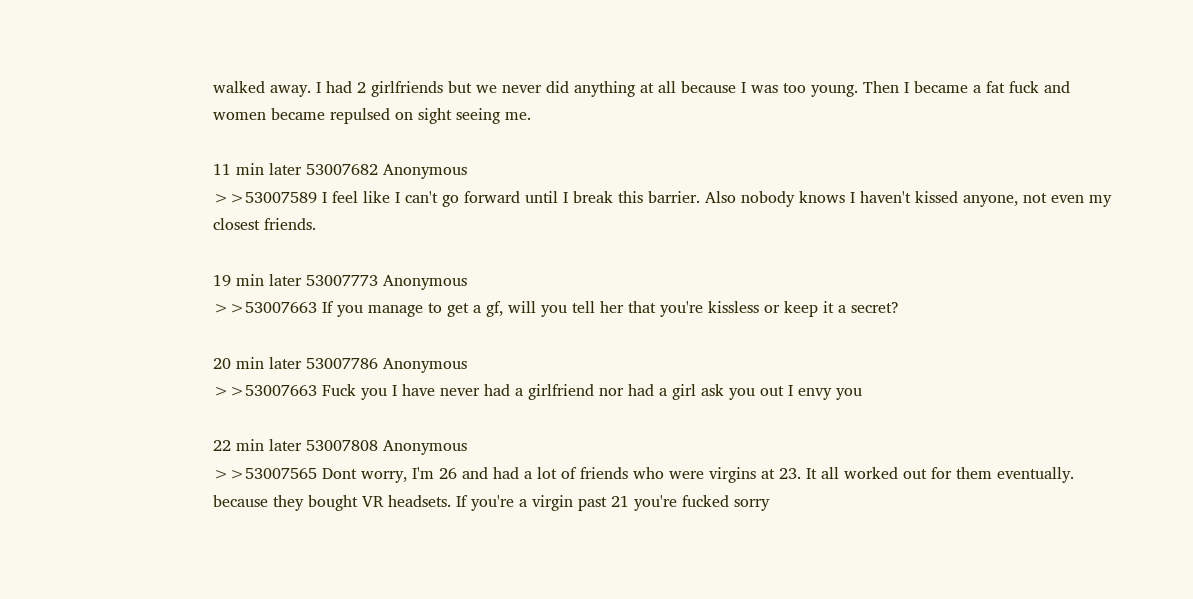walked away. I had 2 girlfriends but we never did anything at all because I was too young. Then I became a fat fuck and women became repulsed on sight seeing me.

11 min later 53007682 Anonymous
>>53007589 I feel like I can't go forward until I break this barrier. Also nobody knows I haven't kissed anyone, not even my closest friends.

19 min later 53007773 Anonymous
>>53007663 If you manage to get a gf, will you tell her that you're kissless or keep it a secret?

20 min later 53007786 Anonymous
>>53007663 Fuck you I have never had a girlfriend nor had a girl ask you out I envy you

22 min later 53007808 Anonymous
>>53007565 Dont worry, I'm 26 and had a lot of friends who were virgins at 23. It all worked out for them eventually. because they bought VR headsets. If you're a virgin past 21 you're fucked sorry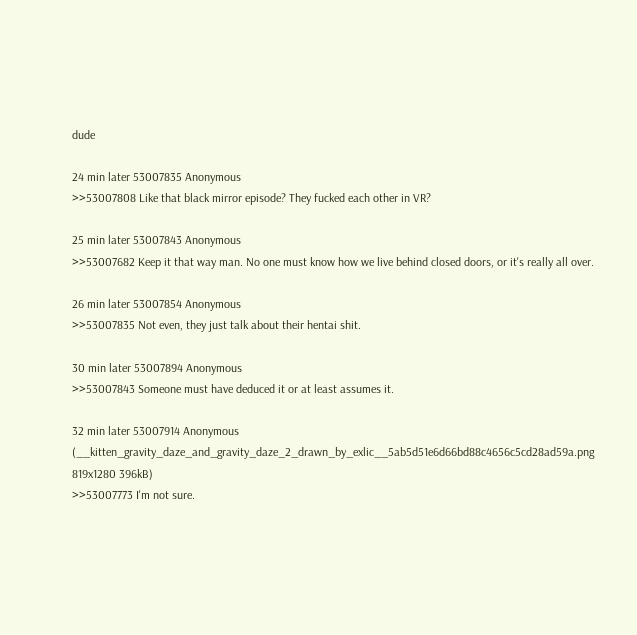dude

24 min later 53007835 Anonymous
>>53007808 Like that black mirror episode? They fucked each other in VR?

25 min later 53007843 Anonymous
>>53007682 Keep it that way man. No one must know how we live behind closed doors, or it's really all over.

26 min later 53007854 Anonymous
>>53007835 Not even, they just talk about their hentai shit.

30 min later 53007894 Anonymous
>>53007843 Someone must have deduced it or at least assumes it.

32 min later 53007914 Anonymous (__kitten_gravity_daze_and_gravity_daze_2_drawn_by_exlic__5ab5d51e6d66bd88c4656c5cd28ad59a.png 819x1280 396kB)
>>53007773 I'm not sure.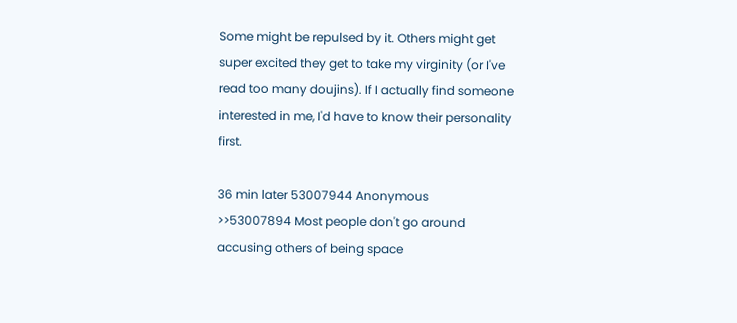Some might be repulsed by it. Others might get super excited they get to take my virginity (or I've read too many doujins). If I actually find someone interested in me, I'd have to know their personality first.

36 min later 53007944 Anonymous
>>53007894 Most people don't go around accusing others of being space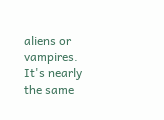aliens or vampires. It's nearly the same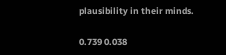plausibility in their minds.

0.739 0.038